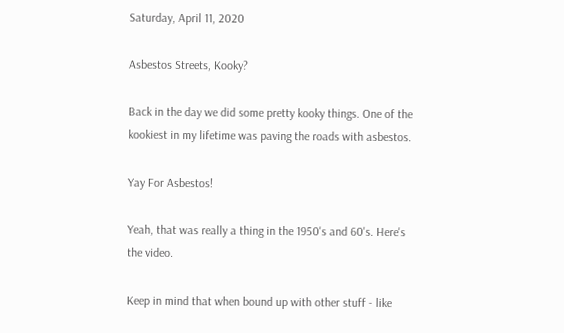Saturday, April 11, 2020

Asbestos Streets, Kooky?

Back in the day we did some pretty kooky things. One of the kookiest in my lifetime was paving the roads with asbestos.

Yay For Asbestos!

Yeah, that was really a thing in the 1950's and 60's. Here's the video.

Keep in mind that when bound up with other stuff - like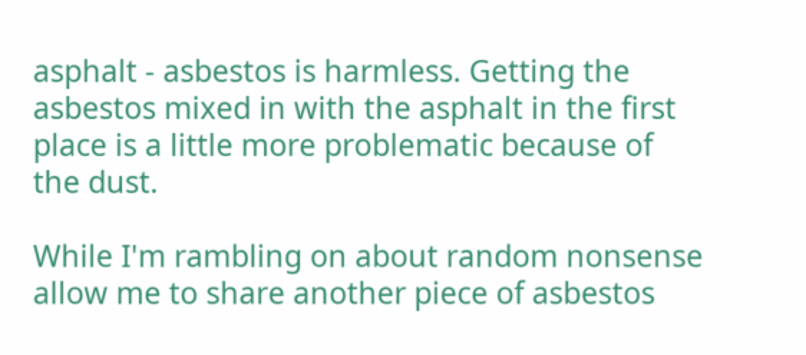asphalt - asbestos is harmless. Getting the asbestos mixed in with the asphalt in the first place is a little more problematic because of the dust.

While I'm rambling on about random nonsense allow me to share another piece of asbestos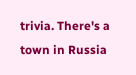trivia. There's a town in Russia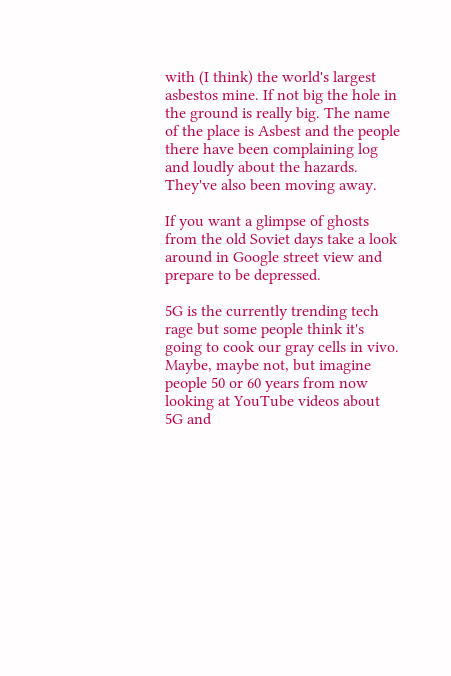with (I think) the world's largest asbestos mine. If not big the hole in the ground is really big. The name of the place is Asbest and the people there have been complaining log and loudly about the hazards. They've also been moving away.

If you want a glimpse of ghosts from the old Soviet days take a look around in Google street view and prepare to be depressed.

5G is the currently trending tech rage but some people think it's going to cook our gray cells in vivo. Maybe, maybe not, but imagine people 50 or 60 years from now looking at YouTube videos about 5G and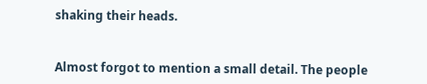shaking their heads.


Almost forgot to mention a small detail. The people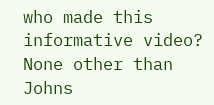who made this informative video? None other than Johns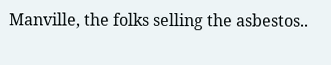Manville, the folks selling the asbestos..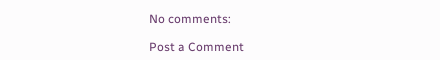No comments:

Post a Comment